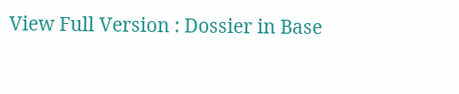View Full Version : Dossier in Base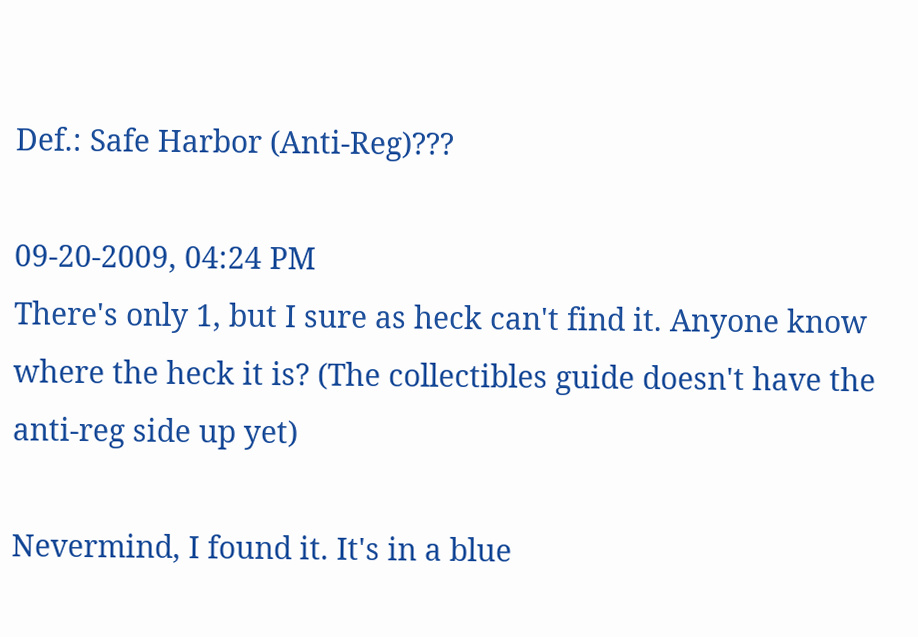Def.: Safe Harbor (Anti-Reg)???

09-20-2009, 04:24 PM
There's only 1, but I sure as heck can't find it. Anyone know where the heck it is? (The collectibles guide doesn't have the anti-reg side up yet)

Nevermind, I found it. It's in a blue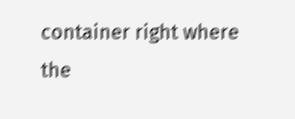container right where the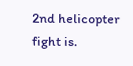2nd helicopter fight is.